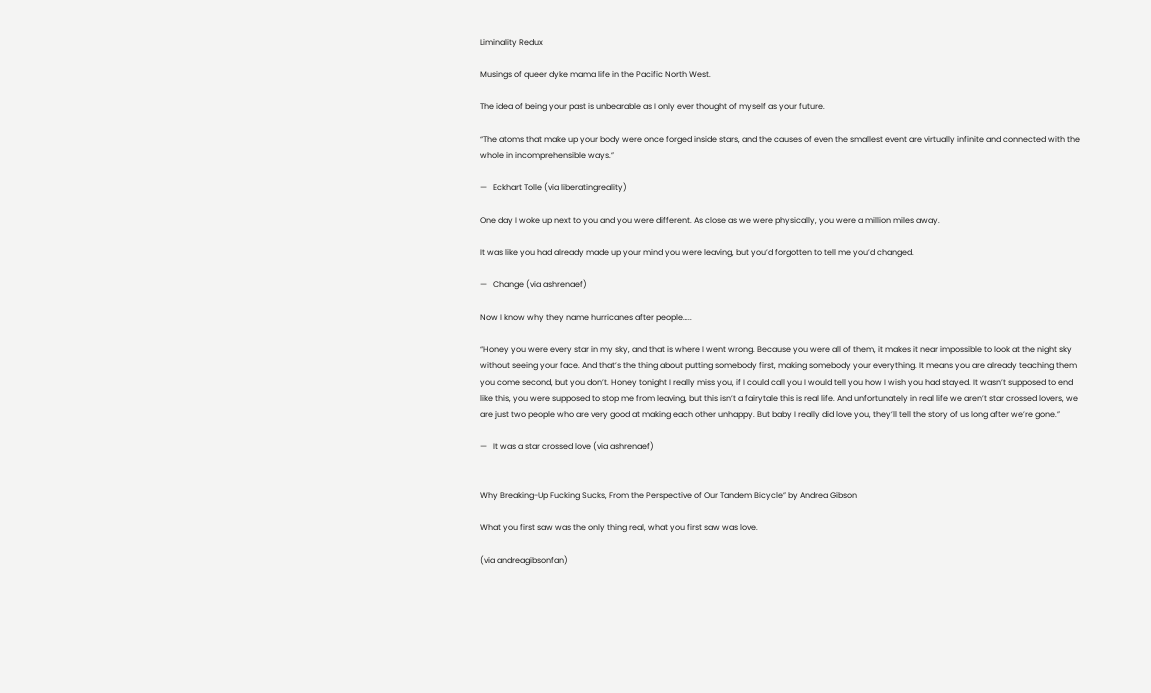Liminality Redux

Musings of queer dyke mama life in the Pacific North West.

The idea of being your past is unbearable as I only ever thought of myself as your future.

“The atoms that make up your body were once forged inside stars, and the causes of even the smallest event are virtually infinite and connected with the whole in incomprehensible ways.”

—   Eckhart Tolle (via liberatingreality)

One day I woke up next to you and you were different. As close as we were physically, you were a million miles away.

It was like you had already made up your mind you were leaving, but you’d forgotten to tell me you’d changed.

—   Change (via ashrenaef)

Now I know why they name hurricanes after people…..

“Honey you were every star in my sky, and that is where I went wrong. Because you were all of them, it makes it near impossible to look at the night sky without seeing your face. And that’s the thing about putting somebody first, making somebody your everything. It means you are already teaching them you come second, but you don’t. Honey tonight I really miss you, if I could call you I would tell you how I wish you had stayed. It wasn’t supposed to end like this, you were supposed to stop me from leaving, but this isn’t a fairytale this is real life. And unfortunately in real life we aren’t star crossed lovers, we are just two people who are very good at making each other unhappy. But baby I really did love you, they’ll tell the story of us long after we’re gone.”

—   It was a star crossed love (via ashrenaef)


Why Breaking-Up Fucking Sucks, From the Perspective of Our Tandem Bicycle” by Andrea Gibson

What you first saw was the only thing real, what you first saw was love.

(via andreagibsonfan)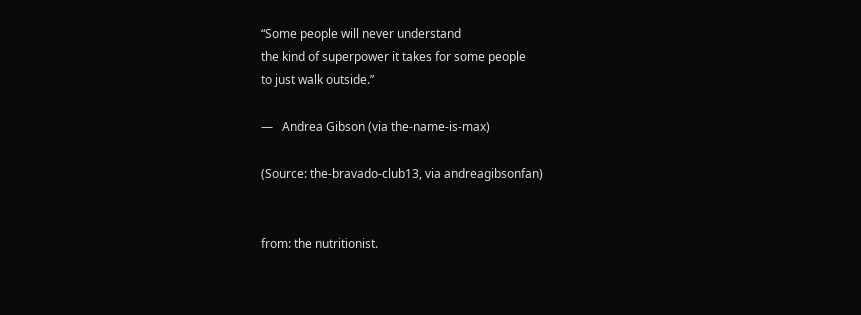“Some people will never understand
the kind of superpower it takes for some people
to just walk outside.”

—   Andrea Gibson (via the-name-is-max)

(Source: the-bravado-club13, via andreagibsonfan)


from: the nutritionist.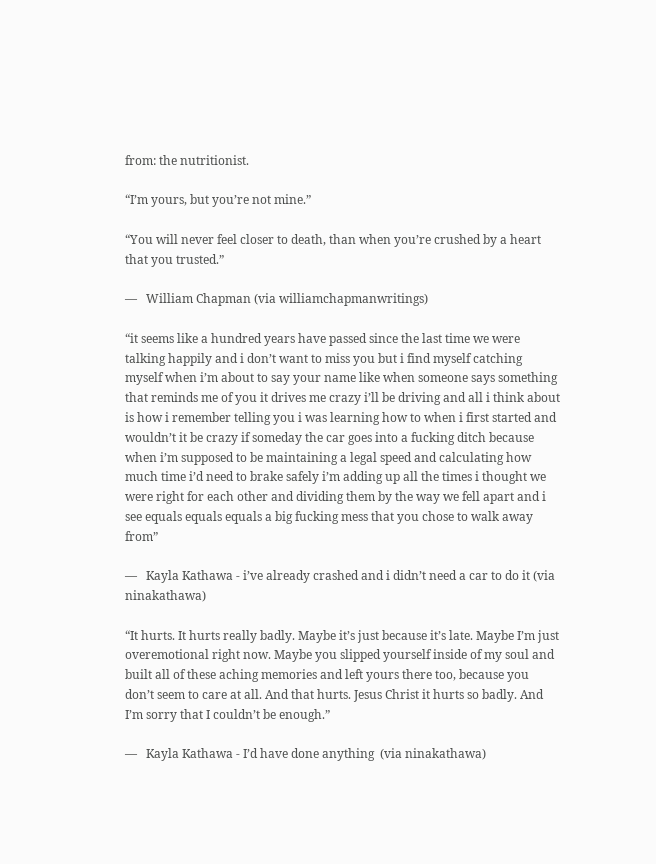from: the nutritionist.

“I’m yours, but you’re not mine.”

“You will never feel closer to death, than when you’re crushed by a heart that you trusted.”

—   William Chapman (via williamchapmanwritings)

“it seems like a hundred years have passed since the last time we were talking happily and i don’t want to miss you but i find myself catching myself when i’m about to say your name like when someone says something that reminds me of you it drives me crazy i’ll be driving and all i think about is how i remember telling you i was learning how to when i first started and wouldn’t it be crazy if someday the car goes into a fucking ditch because when i’m supposed to be maintaining a legal speed and calculating how much time i’d need to brake safely i’m adding up all the times i thought we were right for each other and dividing them by the way we fell apart and i see equals equals equals a big fucking mess that you chose to walk away from”

—   Kayla Kathawa - i’ve already crashed and i didn’t need a car to do it (via ninakathawa)

“It hurts. It hurts really badly. Maybe it’s just because it’s late. Maybe I’m just overemotional right now. Maybe you slipped yourself inside of my soul and built all of these aching memories and left yours there too, because you don’t seem to care at all. And that hurts. Jesus Christ it hurts so badly. And I’m sorry that I couldn’t be enough.”

—   Kayla Kathawa - I’d have done anything  (via ninakathawa)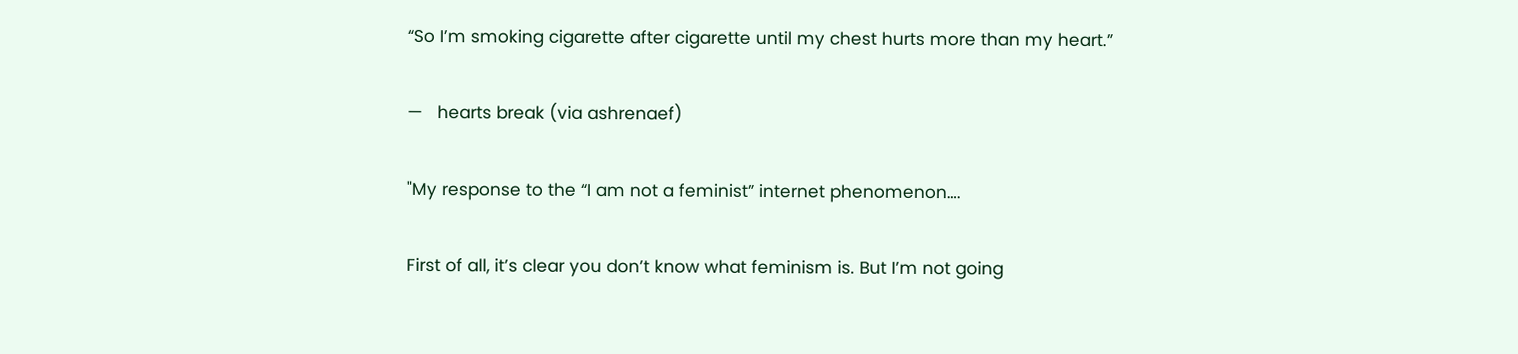“So I’m smoking cigarette after cigarette until my chest hurts more than my heart.”

—   hearts break (via ashrenaef)

"My response to the “I am not a feminist” internet phenomenon….

First of all, it’s clear you don’t know what feminism is. But I’m not going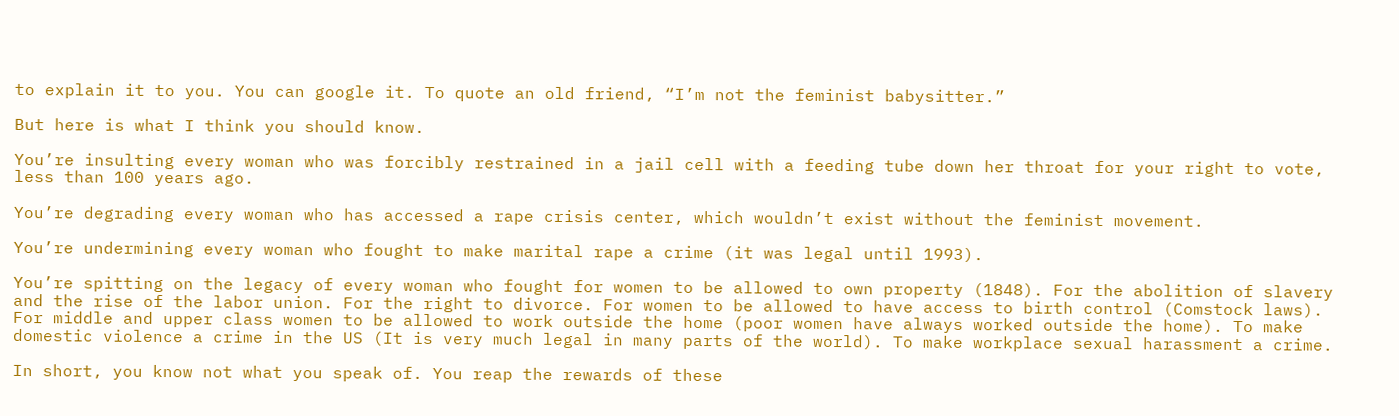to explain it to you. You can google it. To quote an old friend, “I’m not the feminist babysitter.”

But here is what I think you should know.

You’re insulting every woman who was forcibly restrained in a jail cell with a feeding tube down her throat for your right to vote, less than 100 years ago.

You’re degrading every woman who has accessed a rape crisis center, which wouldn’t exist without the feminist movement.

You’re undermining every woman who fought to make marital rape a crime (it was legal until 1993).

You’re spitting on the legacy of every woman who fought for women to be allowed to own property (1848). For the abolition of slavery and the rise of the labor union. For the right to divorce. For women to be allowed to have access to birth control (Comstock laws). For middle and upper class women to be allowed to work outside the home (poor women have always worked outside the home). To make domestic violence a crime in the US (It is very much legal in many parts of the world). To make workplace sexual harassment a crime.

In short, you know not what you speak of. You reap the rewards of these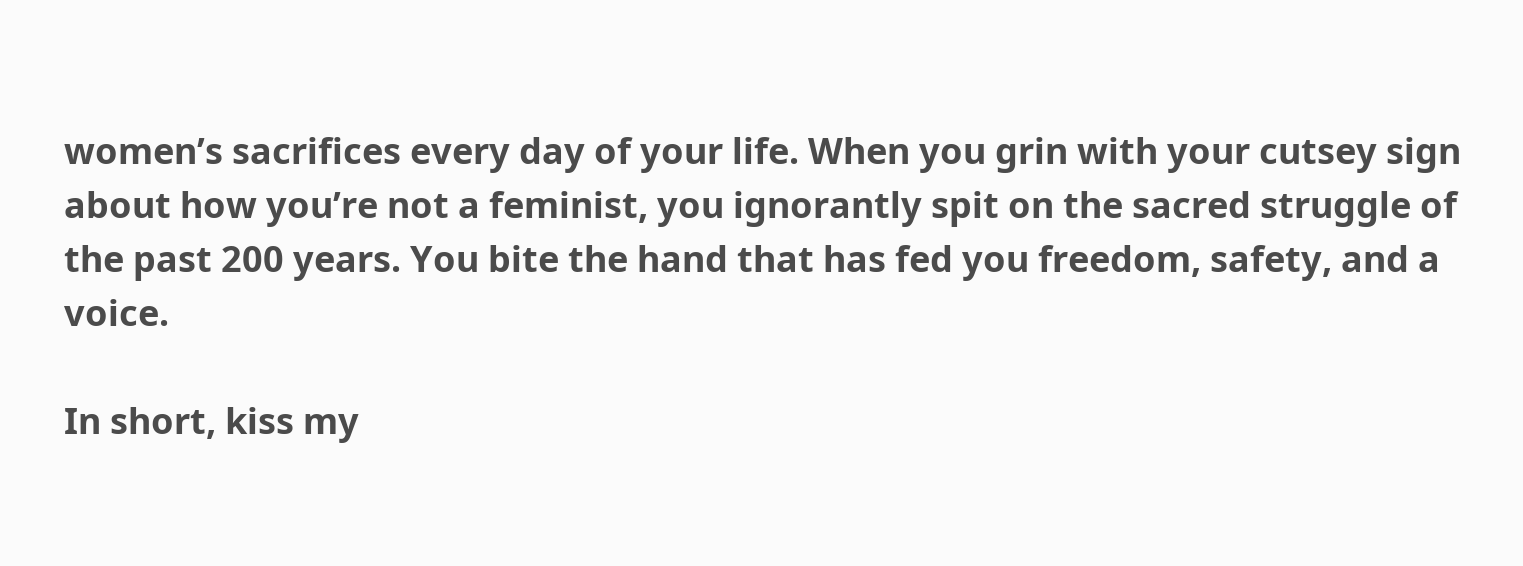women’s sacrifices every day of your life. When you grin with your cutsey sign about how you’re not a feminist, you ignorantly spit on the sacred struggle of the past 200 years. You bite the hand that has fed you freedom, safety, and a voice.

In short, kiss my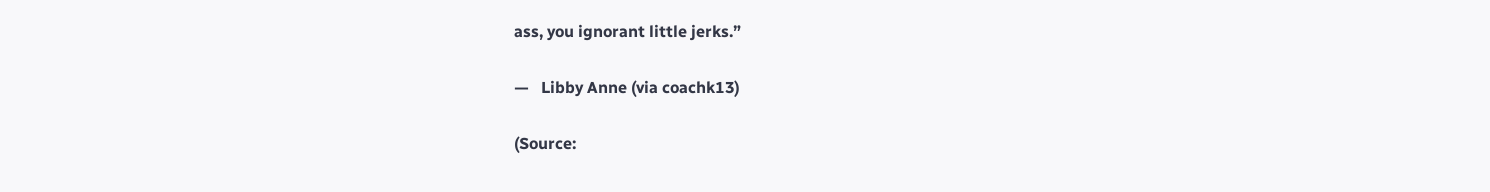ass, you ignorant little jerks.”

—   Libby Anne (via coachk13)

(Source: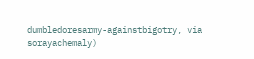dumbledoresarmy-againstbigotry, via sorayachemaly)